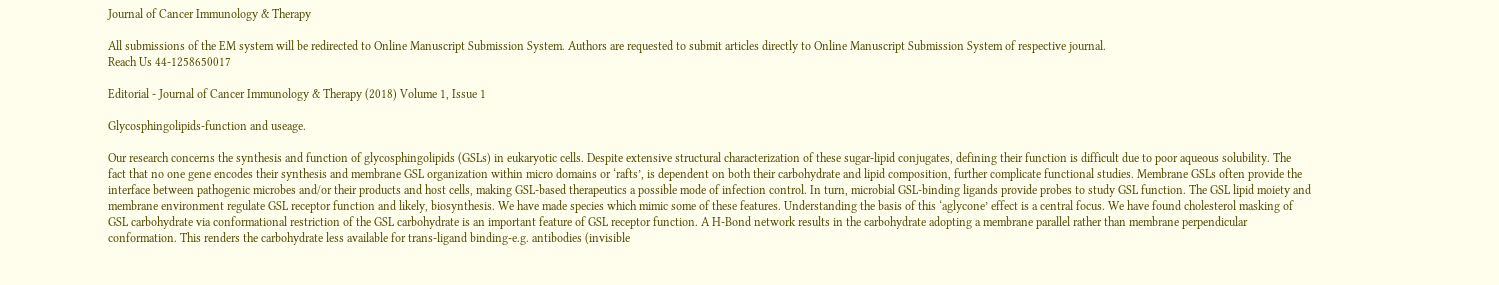Journal of Cancer Immunology & Therapy

All submissions of the EM system will be redirected to Online Manuscript Submission System. Authors are requested to submit articles directly to Online Manuscript Submission System of respective journal.
Reach Us 44-1258650017

Editorial - Journal of Cancer Immunology & Therapy (2018) Volume 1, Issue 1

Glycosphingolipids-function and useage.

Our research concerns the synthesis and function of glycosphingolipids (GSLs) in eukaryotic cells. Despite extensive structural characterization of these sugar-lipid conjugates, defining their function is difficult due to poor aqueous solubility. The fact that no one gene encodes their synthesis and membrane GSL organization within micro domains or ‘rafts’, is dependent on both their carbohydrate and lipid composition, further complicate functional studies. Membrane GSLs often provide the interface between pathogenic microbes and/or their products and host cells, making GSL-based therapeutics a possible mode of infection control. In turn, microbial GSL-binding ligands provide probes to study GSL function. The GSL lipid moiety and membrane environment regulate GSL receptor function and likely, biosynthesis. We have made species which mimic some of these features. Understanding the basis of this ‘aglycone’ effect is a central focus. We have found cholesterol masking of GSL carbohydrate via conformational restriction of the GSL carbohydrate is an important feature of GSL receptor function. A H-Bond network results in the carbohydrate adopting a membrane parallel rather than membrane perpendicular conformation. This renders the carbohydrate less available for trans-ligand binding-e.g. antibodies (invisible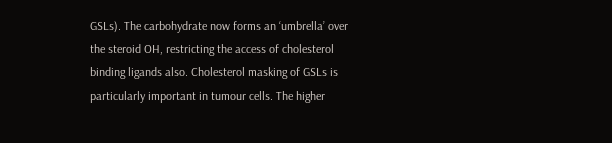GSLs). The carbohydrate now forms an ‘umbrella’ over the steroid OH, restricting the access of cholesterol binding ligands also. Cholesterol masking of GSLs is particularly important in tumour cells. The higher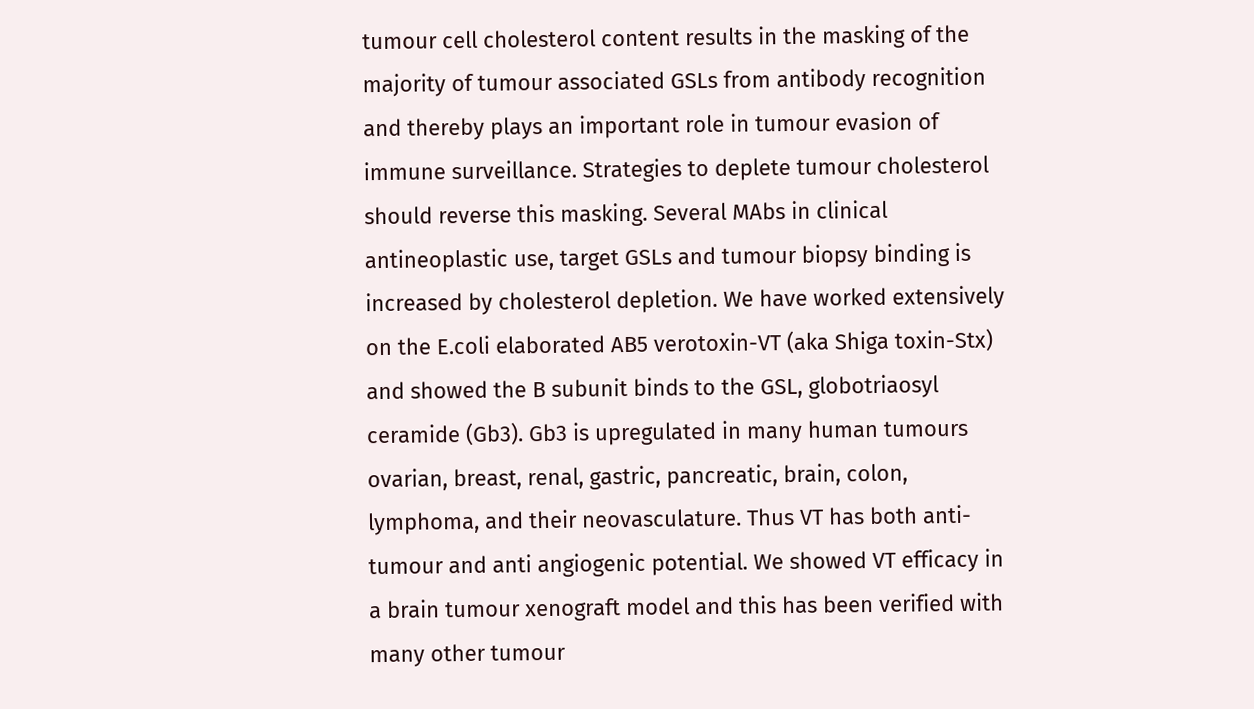tumour cell cholesterol content results in the masking of the majority of tumour associated GSLs from antibody recognition and thereby plays an important role in tumour evasion of immune surveillance. Strategies to deplete tumour cholesterol should reverse this masking. Several MAbs in clinical antineoplastic use, target GSLs and tumour biopsy binding is increased by cholesterol depletion. We have worked extensively on the E.coli elaborated AB5 verotoxin-VT (aka Shiga toxin-Stx) and showed the B subunit binds to the GSL, globotriaosyl ceramide (Gb3). Gb3 is upregulated in many human tumours ovarian, breast, renal, gastric, pancreatic, brain, colon, lymphoma, and their neovasculature. Thus VT has both anti-tumour and anti angiogenic potential. We showed VT efficacy in a brain tumour xenograft model and this has been verified with many other tumour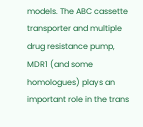models. The ABC cassette transporter and multiple drug resistance pump, MDR1 (and some homologues) plays an important role in the trans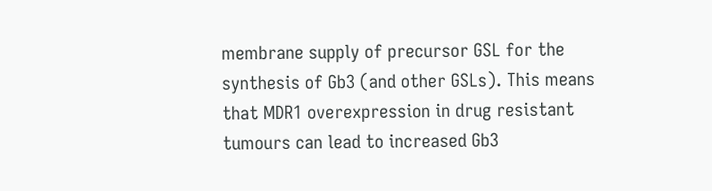membrane supply of precursor GSL for the synthesis of Gb3 (and other GSLs). This means that MDR1 overexpression in drug resistant tumours can lead to increased Gb3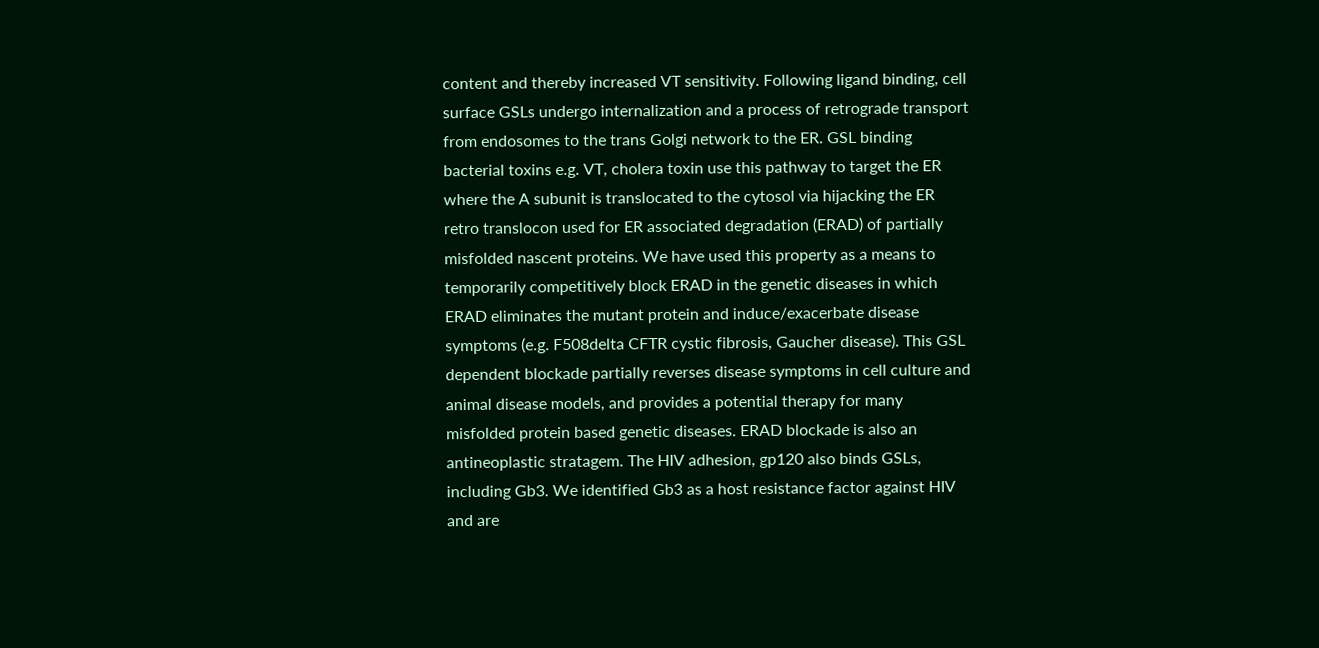content and thereby increased VT sensitivity. Following ligand binding, cell surface GSLs undergo internalization and a process of retrograde transport from endosomes to the trans Golgi network to the ER. GSL binding bacterial toxins e.g. VT, cholera toxin use this pathway to target the ER where the A subunit is translocated to the cytosol via hijacking the ER retro translocon used for ER associated degradation (ERAD) of partially misfolded nascent proteins. We have used this property as a means to temporarily competitively block ERAD in the genetic diseases in which ERAD eliminates the mutant protein and induce/exacerbate disease symptoms (e.g. F508delta CFTR cystic fibrosis, Gaucher disease). This GSL dependent blockade partially reverses disease symptoms in cell culture and animal disease models, and provides a potential therapy for many misfolded protein based genetic diseases. ERAD blockade is also an antineoplastic stratagem. The HIV adhesion, gp120 also binds GSLs, including Gb3. We identified Gb3 as a host resistance factor against HIV and are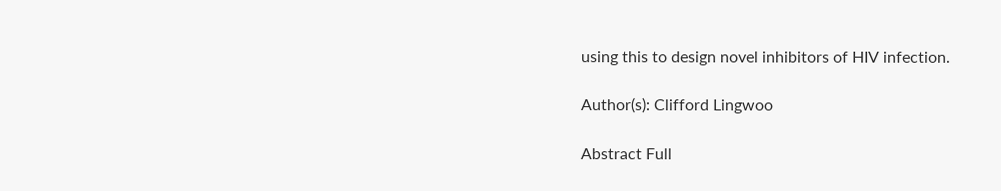using this to design novel inhibitors of HIV infection.

Author(s): Clifford Lingwoo

Abstract Full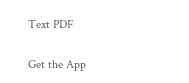Text PDF

Get the App